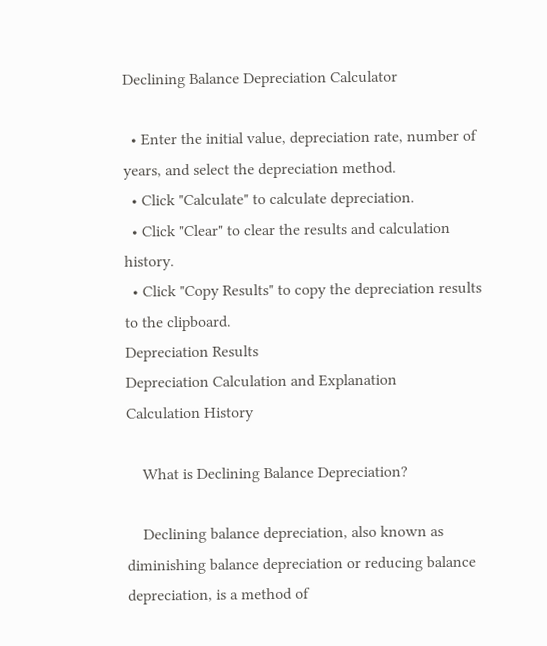Declining Balance Depreciation Calculator

  • Enter the initial value, depreciation rate, number of years, and select the depreciation method.
  • Click "Calculate" to calculate depreciation.
  • Click "Clear" to clear the results and calculation history.
  • Click "Copy Results" to copy the depreciation results to the clipboard.
Depreciation Results
Depreciation Calculation and Explanation
Calculation History

    What is Declining Balance Depreciation?

    Declining balance depreciation, also known as diminishing balance depreciation or reducing balance depreciation, is a method of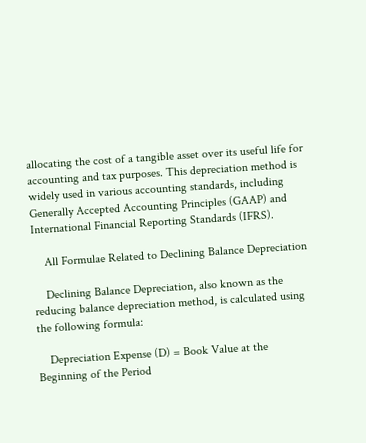allocating the cost of a tangible asset over its useful life for accounting and tax purposes. This depreciation method is widely used in various accounting standards, including Generally Accepted Accounting Principles (GAAP) and International Financial Reporting Standards (IFRS).

    All Formulae Related to Declining Balance Depreciation

    Declining Balance Depreciation, also known as the reducing balance depreciation method, is calculated using the following formula:

    Depreciation Expense (D) = Book Value at the Beginning of the Period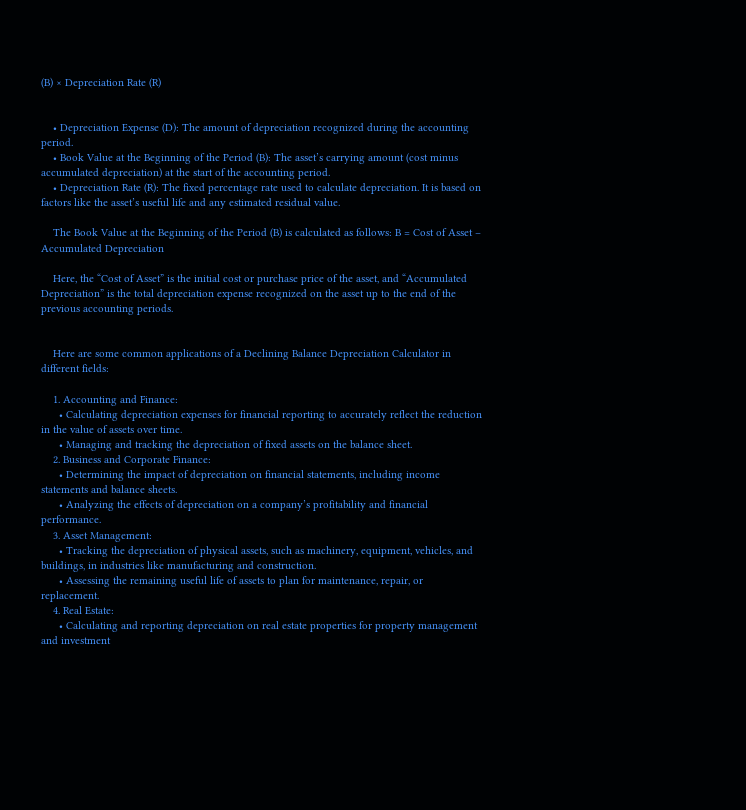(B) × Depreciation Rate (R)


    • Depreciation Expense (D): The amount of depreciation recognized during the accounting period.
    • Book Value at the Beginning of the Period (B): The asset’s carrying amount (cost minus accumulated depreciation) at the start of the accounting period.
    • Depreciation Rate (R): The fixed percentage rate used to calculate depreciation. It is based on factors like the asset’s useful life and any estimated residual value.

    The Book Value at the Beginning of the Period (B) is calculated as follows: B = Cost of Asset – Accumulated Depreciation

    Here, the “Cost of Asset” is the initial cost or purchase price of the asset, and “Accumulated Depreciation” is the total depreciation expense recognized on the asset up to the end of the previous accounting periods.


    Here are some common applications of a Declining Balance Depreciation Calculator in different fields:

    1. Accounting and Finance:
      • Calculating depreciation expenses for financial reporting to accurately reflect the reduction in the value of assets over time.
      • Managing and tracking the depreciation of fixed assets on the balance sheet.
    2. Business and Corporate Finance:
      • Determining the impact of depreciation on financial statements, including income statements and balance sheets.
      • Analyzing the effects of depreciation on a company’s profitability and financial performance.
    3. Asset Management:
      • Tracking the depreciation of physical assets, such as machinery, equipment, vehicles, and buildings, in industries like manufacturing and construction.
      • Assessing the remaining useful life of assets to plan for maintenance, repair, or replacement.
    4. Real Estate:
      • Calculating and reporting depreciation on real estate properties for property management and investment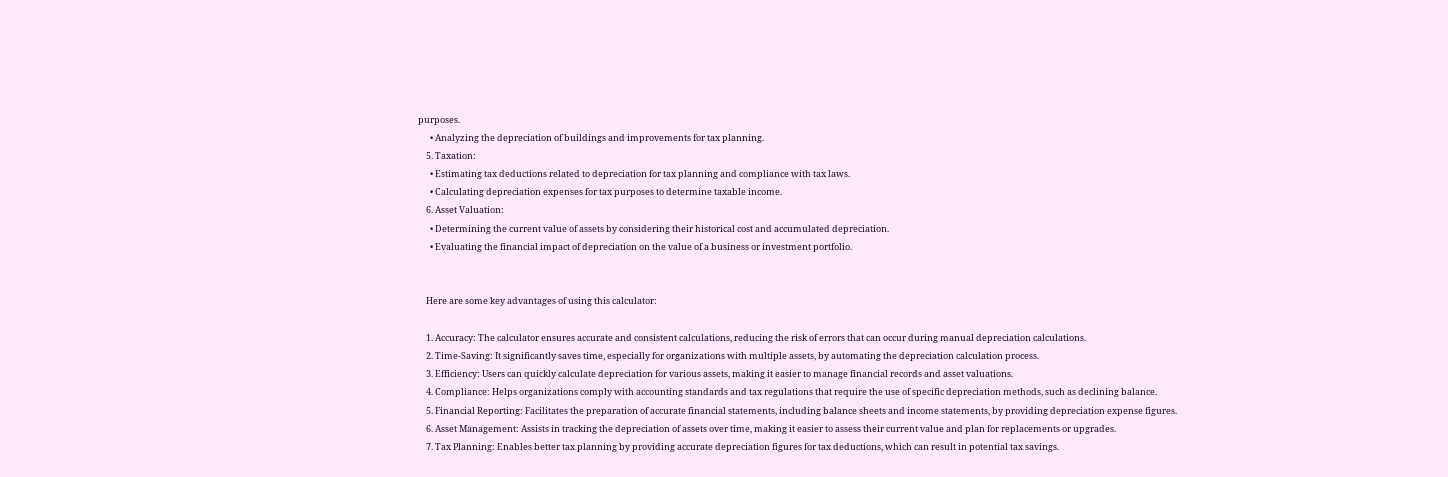purposes.
      • Analyzing the depreciation of buildings and improvements for tax planning.
    5. Taxation:
      • Estimating tax deductions related to depreciation for tax planning and compliance with tax laws.
      • Calculating depreciation expenses for tax purposes to determine taxable income.
    6. Asset Valuation:
      • Determining the current value of assets by considering their historical cost and accumulated depreciation.
      • Evaluating the financial impact of depreciation on the value of a business or investment portfolio.


    Here are some key advantages of using this calculator:

    1. Accuracy: The calculator ensures accurate and consistent calculations, reducing the risk of errors that can occur during manual depreciation calculations.
    2. Time-Saving: It significantly saves time, especially for organizations with multiple assets, by automating the depreciation calculation process.
    3. Efficiency: Users can quickly calculate depreciation for various assets, making it easier to manage financial records and asset valuations.
    4. Compliance: Helps organizations comply with accounting standards and tax regulations that require the use of specific depreciation methods, such as declining balance.
    5. Financial Reporting: Facilitates the preparation of accurate financial statements, including balance sheets and income statements, by providing depreciation expense figures.
    6. Asset Management: Assists in tracking the depreciation of assets over time, making it easier to assess their current value and plan for replacements or upgrades.
    7. Tax Planning: Enables better tax planning by providing accurate depreciation figures for tax deductions, which can result in potential tax savings.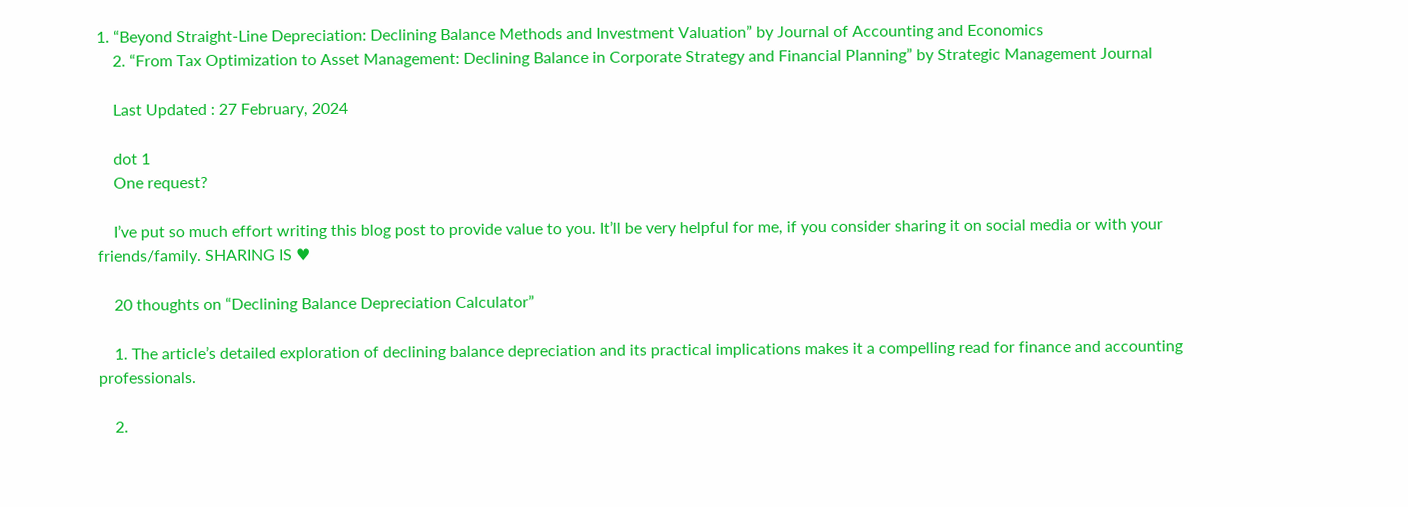1. “Beyond Straight-Line Depreciation: Declining Balance Methods and Investment Valuation” by Journal of Accounting and Economics
    2. “From Tax Optimization to Asset Management: Declining Balance in Corporate Strategy and Financial Planning” by Strategic Management Journal

    Last Updated : 27 February, 2024

    dot 1
    One request?

    I’ve put so much effort writing this blog post to provide value to you. It’ll be very helpful for me, if you consider sharing it on social media or with your friends/family. SHARING IS ♥

    20 thoughts on “Declining Balance Depreciation Calculator”

    1. The article’s detailed exploration of declining balance depreciation and its practical implications makes it a compelling read for finance and accounting professionals.

    2.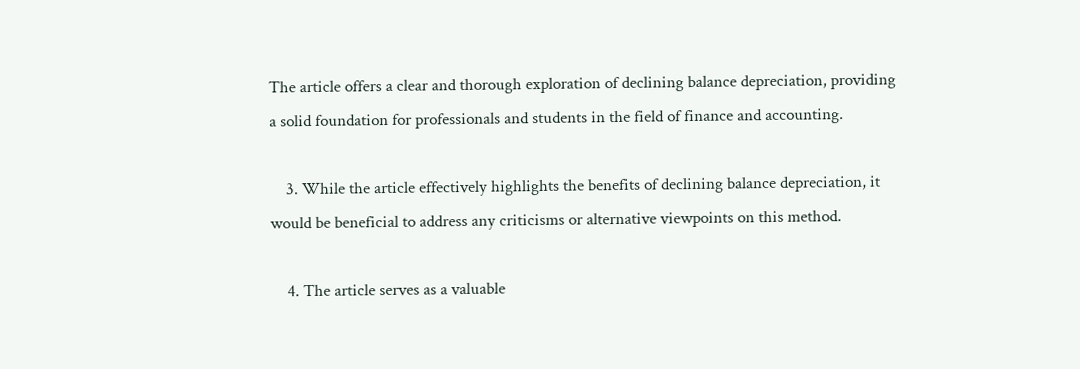The article offers a clear and thorough exploration of declining balance depreciation, providing a solid foundation for professionals and students in the field of finance and accounting.

    3. While the article effectively highlights the benefits of declining balance depreciation, it would be beneficial to address any criticisms or alternative viewpoints on this method.

    4. The article serves as a valuable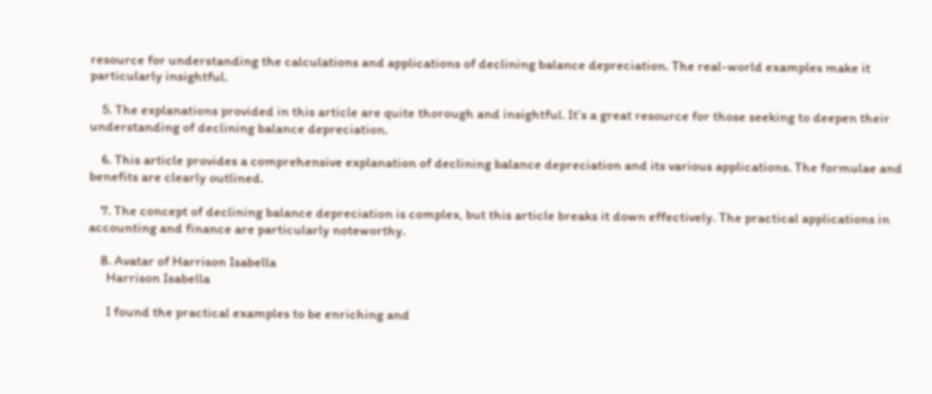resource for understanding the calculations and applications of declining balance depreciation. The real-world examples make it particularly insightful.

    5. The explanations provided in this article are quite thorough and insightful. It’s a great resource for those seeking to deepen their understanding of declining balance depreciation.

    6. This article provides a comprehensive explanation of declining balance depreciation and its various applications. The formulae and benefits are clearly outlined.

    7. The concept of declining balance depreciation is complex, but this article breaks it down effectively. The practical applications in accounting and finance are particularly noteworthy.

    8. Avatar of Harrison Isabella
      Harrison Isabella

      I found the practical examples to be enriching and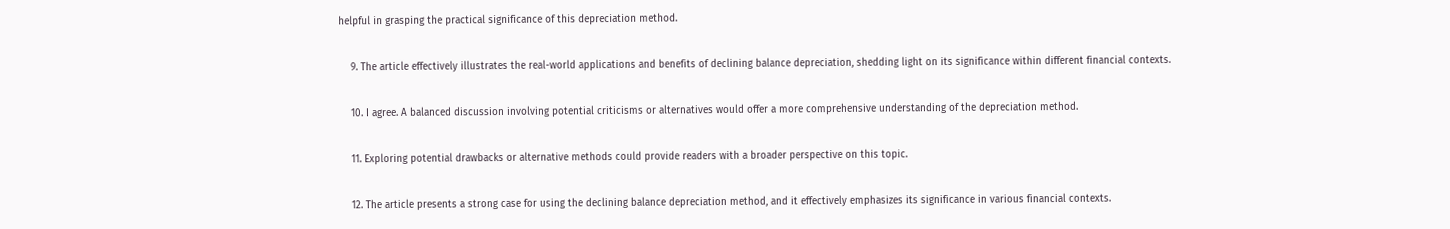helpful in grasping the practical significance of this depreciation method.

    9. The article effectively illustrates the real-world applications and benefits of declining balance depreciation, shedding light on its significance within different financial contexts.

    10. I agree. A balanced discussion involving potential criticisms or alternatives would offer a more comprehensive understanding of the depreciation method.

    11. Exploring potential drawbacks or alternative methods could provide readers with a broader perspective on this topic.

    12. The article presents a strong case for using the declining balance depreciation method, and it effectively emphasizes its significance in various financial contexts.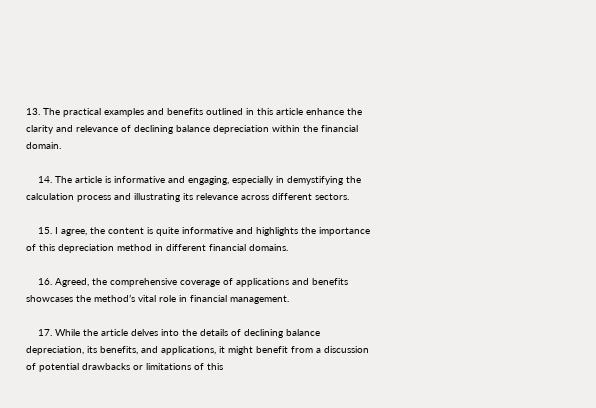13. The practical examples and benefits outlined in this article enhance the clarity and relevance of declining balance depreciation within the financial domain.

    14. The article is informative and engaging, especially in demystifying the calculation process and illustrating its relevance across different sectors.

    15. I agree, the content is quite informative and highlights the importance of this depreciation method in different financial domains.

    16. Agreed, the comprehensive coverage of applications and benefits showcases the method’s vital role in financial management.

    17. While the article delves into the details of declining balance depreciation, its benefits, and applications, it might benefit from a discussion of potential drawbacks or limitations of this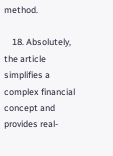method.

    18. Absolutely, the article simplifies a complex financial concept and provides real-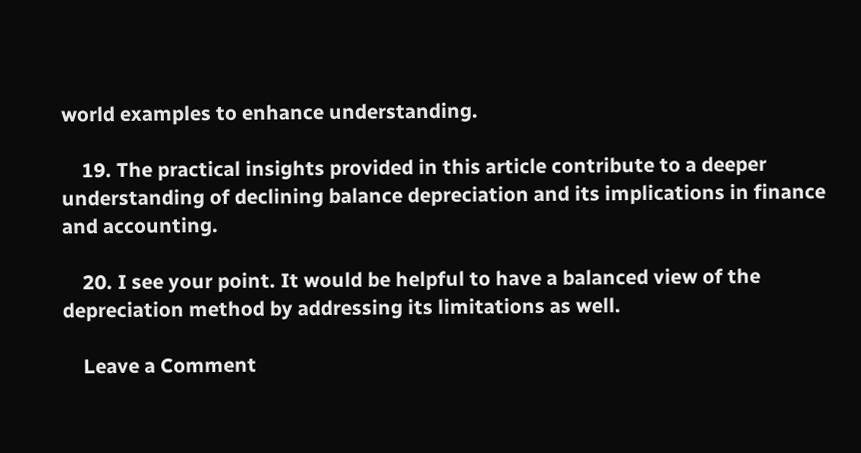world examples to enhance understanding.

    19. The practical insights provided in this article contribute to a deeper understanding of declining balance depreciation and its implications in finance and accounting.

    20. I see your point. It would be helpful to have a balanced view of the depreciation method by addressing its limitations as well.

    Leave a Comment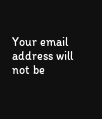Your email address will not be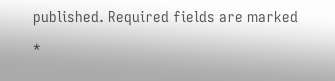published. Required fields are marked *